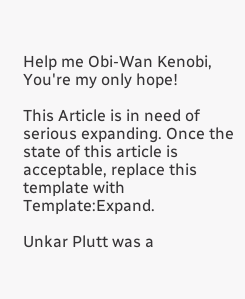Help me Obi-Wan Kenobi, You're my only hope!

This Article is in need of serious expanding. Once the state of this article is acceptable, replace this template with Template:Expand.

Unkar Plutt was a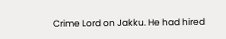Crime Lord on Jakku. He had hired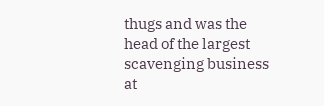thugs and was the head of the largest scavenging business at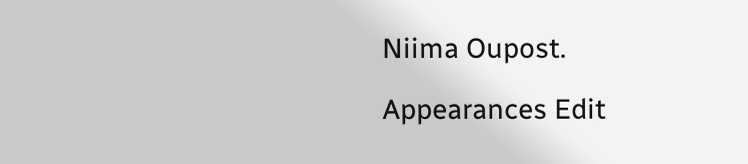Niima Oupost.

Appearances Edit